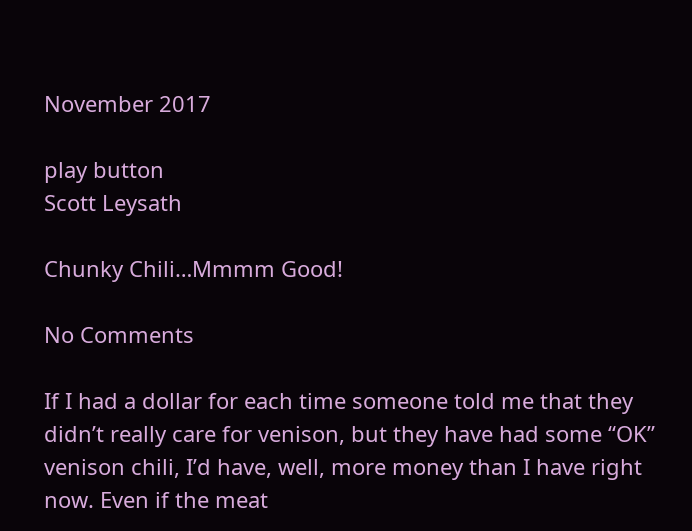November 2017

play button
Scott Leysath

Chunky Chili…Mmmm Good!

No Comments

If I had a dollar for each time someone told me that they didn’t really care for venison, but they have had some “OK” venison chili, I’d have, well, more money than I have right now. Even if the meat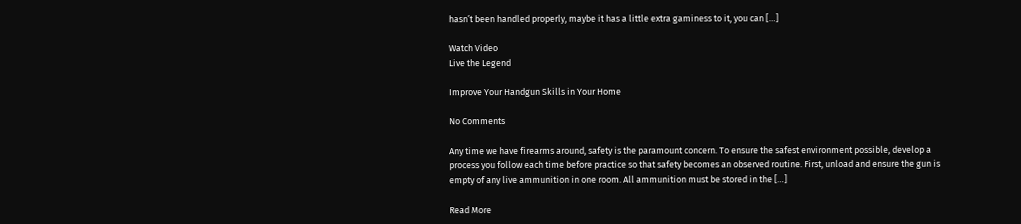hasn’t been handled properly, maybe it has a little extra gaminess to it, you can […]

Watch Video
Live the Legend

Improve Your Handgun Skills in Your Home

No Comments

Any time we have firearms around, safety is the paramount concern. To ensure the safest environment possible, develop a process you follow each time before practice so that safety becomes an observed routine. First, unload and ensure the gun is empty of any live ammunition in one room. All ammunition must be stored in the […]

Read More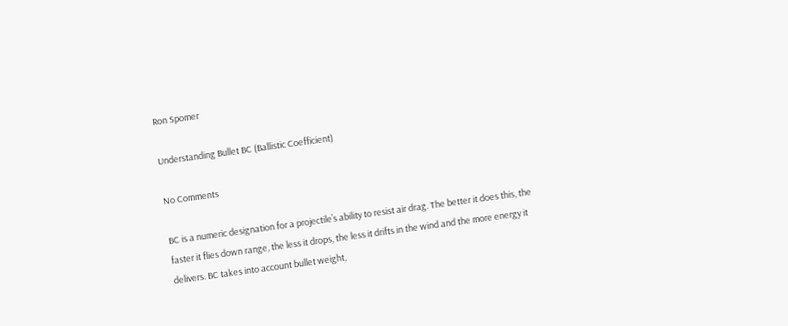Ron Spomer

Understanding Bullet BC (Ballistic Coefficient)

No Comments

BC is a numeric designation for a projectile’s ability to resist air drag. The better it does this, the faster it flies down range, the less it drops, the less it drifts in the wind and the more energy it delivers. BC takes into account bullet weight,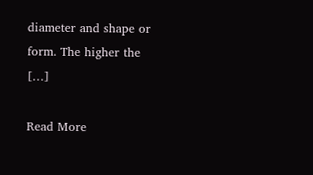diameter and shape or form. The higher the […]

Read More